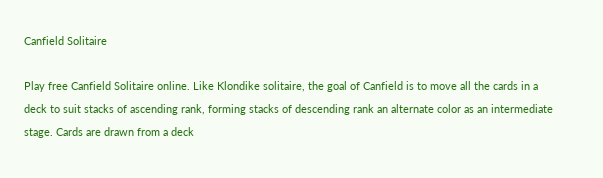Canfield Solitaire

Play free Canfield Solitaire online. Like Klondike solitaire, the goal of Canfield is to move all the cards in a deck to suit stacks of ascending rank, forming stacks of descending rank an alternate color as an intermediate stage. Cards are drawn from a deck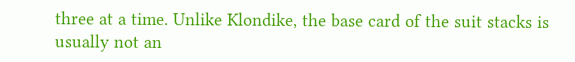three at a time. Unlike Klondike, the base card of the suit stacks is usually not an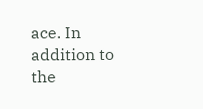ace. In addition to the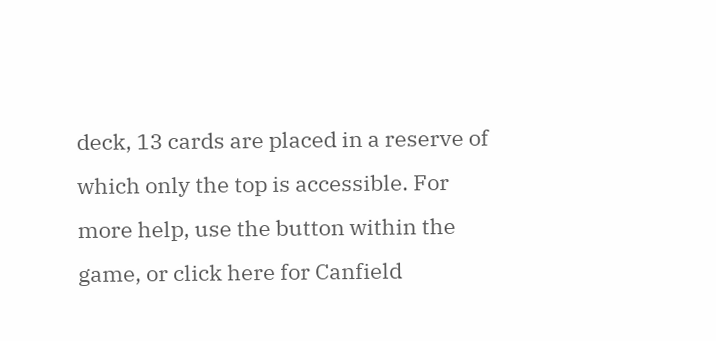deck, 13 cards are placed in a reserve of which only the top is accessible. For more help, use the button within the game, or click here for Canfield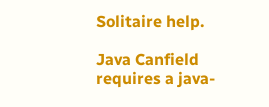Solitaire help.

Java Canfield requires a java-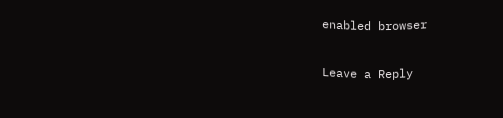enabled browser

Leave a Reply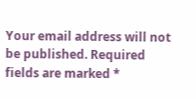Your email address will not be published. Required fields are marked *